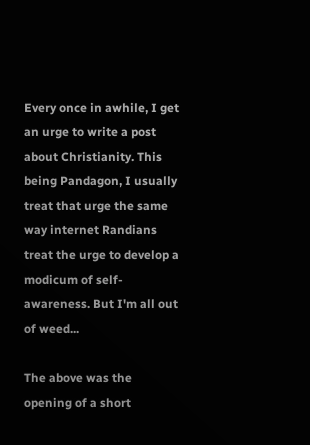Every once in awhile, I get an urge to write a post about Christianity. This being Pandagon, I usually treat that urge the same way internet Randians treat the urge to develop a modicum of self-awareness. But I'm all out of weed...

The above was the opening of a short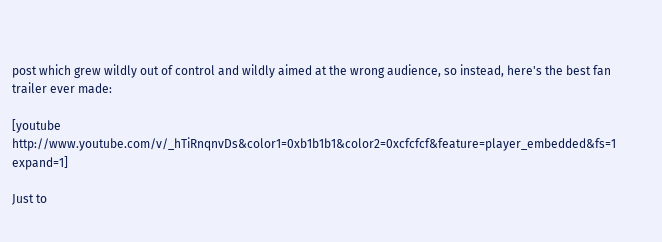post which grew wildly out of control and wildly aimed at the wrong audience, so instead, here's the best fan trailer ever made:

[youtube http://www.youtube.com/v/_hTiRnqnvDs&color1=0xb1b1b1&color2=0xcfcfcf&feature=player_embedded&fs=1 expand=1]

Just to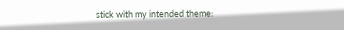stick with my intended theme: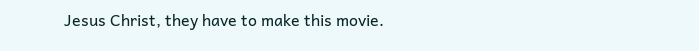Jesus Christ, they have to make this movie.